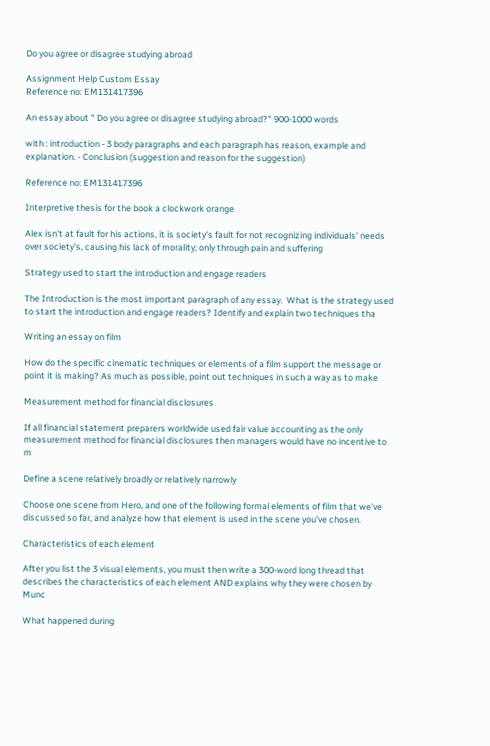Do you agree or disagree studying abroad

Assignment Help Custom Essay
Reference no: EM131417396

An essay about " Do you agree or disagree studying abroad?" 900-1000 words

with : introduction - 3 body paragraphs and each paragraph has reason, example and explanation. - Conclusion (suggestion and reason for the suggestion)

Reference no: EM131417396

Interpretive thesis for the book a clockwork orange

Alex isn't at fault for his actions, it is society's fault for not recognizing individuals' needs over society's, causing his lack of morality; only through pain and suffering

Strategy used to start the introduction and engage readers

The Introduction is the most important paragraph of any essay.  What is the strategy used to start the introduction and engage readers? Identify and explain two techniques tha

Writing an essay on film

How do the specific cinematic techniques or elements of a film support the message or point it is making? As much as possible, point out techniques in such a way as to make

Measurement method for financial disclosures

If all financial statement preparers worldwide used fair value accounting as the only measurement method for financial disclosures then managers would have no incentive to m

Define a scene relatively broadly or relatively narrowly

Choose one scene from Hero, and one of the following formal elements of film that we've discussed so far, and analyze how that element is used in the scene you've chosen.

Characteristics of each element

After you list the 3 visual elements, you must then write a 300-word long thread that describes the characteristics of each element AND explains why they were chosen by Munc

What happened during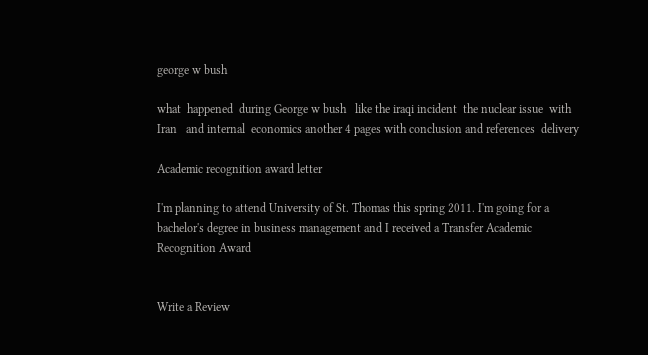george w bush

what  happened  during George w bush   like the iraqi incident  the nuclear issue  with Iran   and internal  economics another 4 pages with conclusion and references  delivery

Academic recognition award letter

I'm planning to attend University of St. Thomas this spring 2011. I'm going for a bachelor's degree in business management and I received a Transfer Academic Recognition Award


Write a Review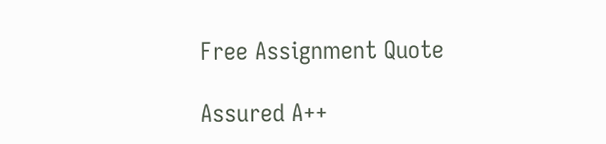Free Assignment Quote

Assured A++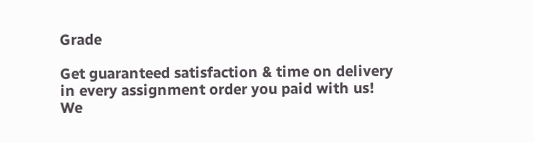Grade

Get guaranteed satisfaction & time on delivery in every assignment order you paid with us! We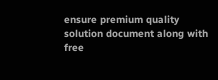ensure premium quality solution document along with free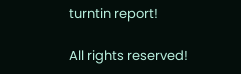turntin report!

All rights reserved!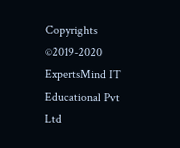Copyrights ©2019-2020 ExpertsMind IT Educational Pvt Ltd